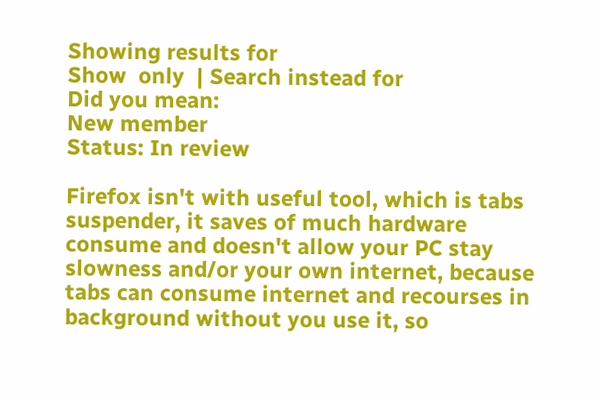Showing results for
Show  only  | Search instead for
Did you mean:
New member
Status: In review

Firefox isn't with useful tool, which is tabs suspender, it saves of much hardware consume and doesn't allow your PC stay slowness and/or your own internet, because tabs can consume internet and recourses in background without you use it, so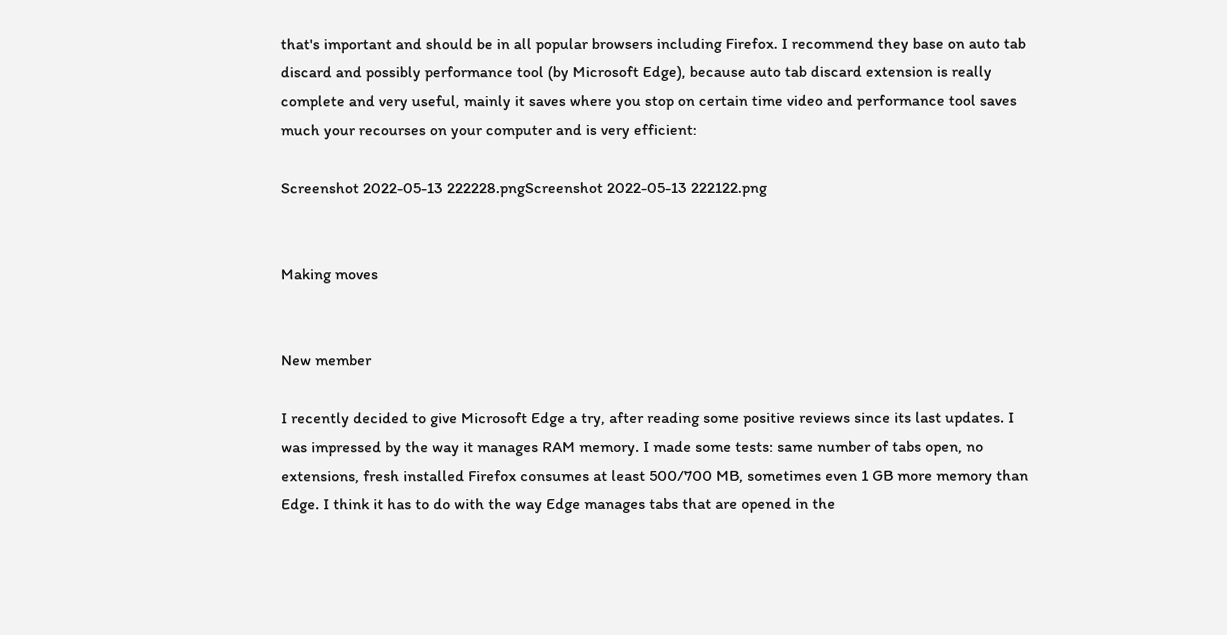that's important and should be in all popular browsers including Firefox. I recommend they base on auto tab discard and possibly performance tool (by Microsoft Edge), because auto tab discard extension is really complete and very useful, mainly it saves where you stop on certain time video and performance tool saves much your recourses on your computer and is very efficient:

Screenshot 2022-05-13 222228.pngScreenshot 2022-05-13 222122.png


Making moves


New member

I recently decided to give Microsoft Edge a try, after reading some positive reviews since its last updates. I was impressed by the way it manages RAM memory. I made some tests: same number of tabs open, no extensions, fresh installed Firefox consumes at least 500/700 MB, sometimes even 1 GB more memory than Edge. I think it has to do with the way Edge manages tabs that are opened in the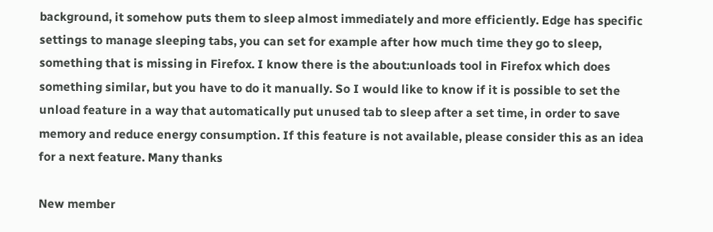background, it somehow puts them to sleep almost immediately and more efficiently. Edge has specific settings to manage sleeping tabs, you can set for example after how much time they go to sleep, something that is missing in Firefox. I know there is the about:unloads tool in Firefox which does something similar, but you have to do it manually. So I would like to know if it is possible to set the unload feature in a way that automatically put unused tab to sleep after a set time, in order to save memory and reduce energy consumption. If this feature is not available, please consider this as an idea for a next feature. Many thanks

New member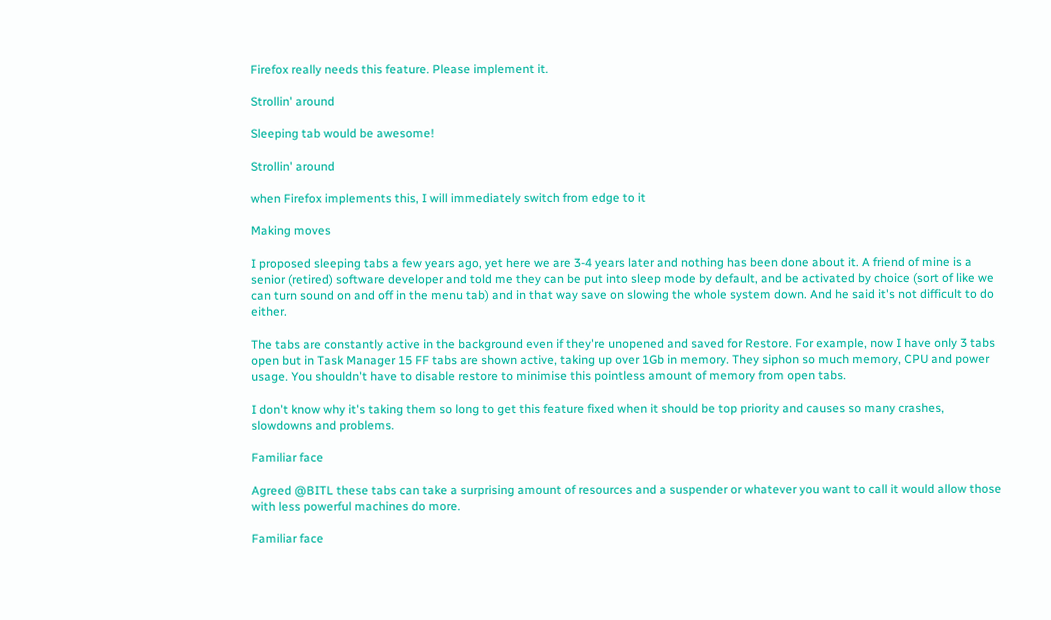Firefox really needs this feature. Please implement it.

Strollin' around

Sleeping tab would be awesome!

Strollin' around

when Firefox implements this, I will immediately switch from edge to it

Making moves

I proposed sleeping tabs a few years ago, yet here we are 3-4 years later and nothing has been done about it. A friend of mine is a senior (retired) software developer and told me they can be put into sleep mode by default, and be activated by choice (sort of like we can turn sound on and off in the menu tab) and in that way save on slowing the whole system down. And he said it's not difficult to do either.

The tabs are constantly active in the background even if they're unopened and saved for Restore. For example, now I have only 3 tabs open but in Task Manager 15 FF tabs are shown active, taking up over 1Gb in memory. They siphon so much memory, CPU and power usage. You shouldn't have to disable restore to minimise this pointless amount of memory from open tabs.

I don't know why it's taking them so long to get this feature fixed when it should be top priority and causes so many crashes, slowdowns and problems.

Familiar face

Agreed @BITL these tabs can take a surprising amount of resources and a suspender or whatever you want to call it would allow those with less powerful machines do more.

Familiar face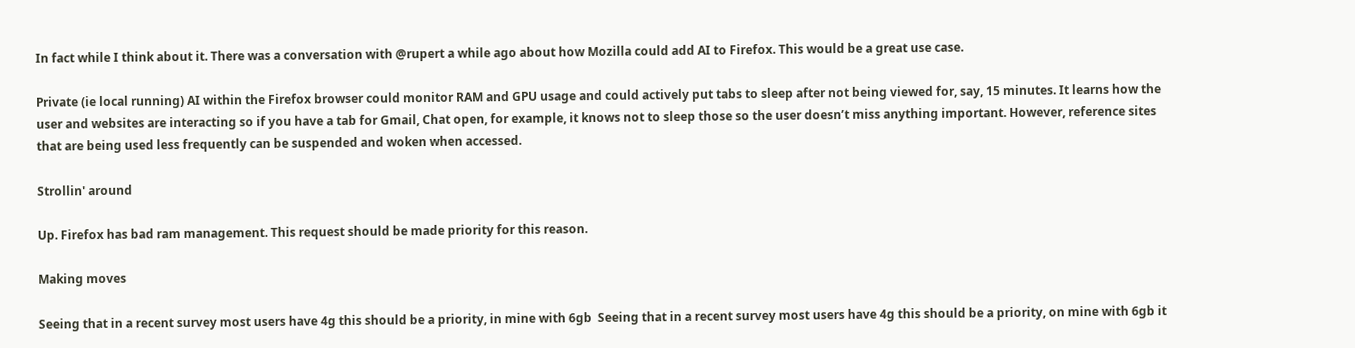In fact while I think about it. There was a conversation with @rupert a while ago about how Mozilla could add AI to Firefox. This would be a great use case.

Private (ie local running) AI within the Firefox browser could monitor RAM and GPU usage and could actively put tabs to sleep after not being viewed for, say, 15 minutes. It learns how the user and websites are interacting so if you have a tab for Gmail, Chat open, for example, it knows not to sleep those so the user doesn’t miss anything important. However, reference sites that are being used less frequently can be suspended and woken when accessed.

Strollin' around

Up. Firefox has bad ram management. This request should be made priority for this reason.

Making moves

Seeing that in a recent survey most users have 4g this should be a priority, in mine with 6gb  Seeing that in a recent survey most users have 4g this should be a priority, on mine with 6gb it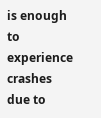is enough to experience crashes due to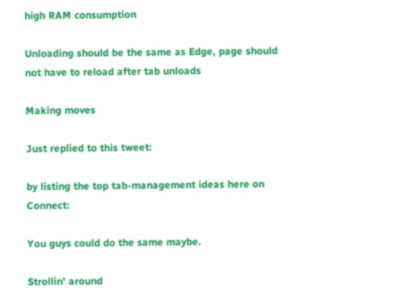high RAM consumption

Unloading should be the same as Edge, page should not have to reload after tab unloads

Making moves

Just replied to this tweet:

by listing the top tab-management ideas here on Connect:

You guys could do the same maybe.

Strollin' around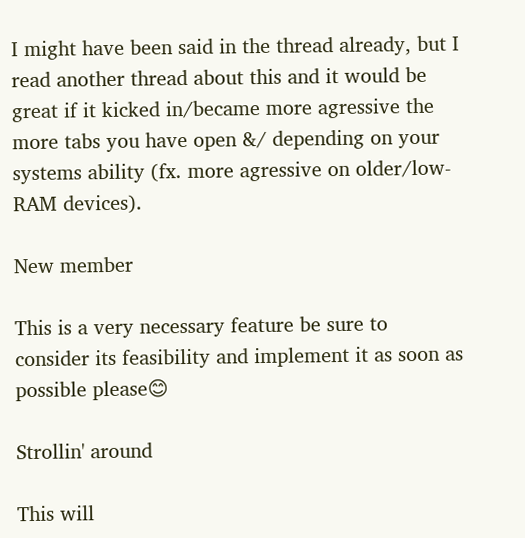I might have been said in the thread already, but I read another thread about this and it would be great if it kicked in/became more agressive the more tabs you have open &/ depending on your systems ability (fx. more agressive on older/low-RAM devices).

New member

This is a very necessary feature be sure to consider its feasibility and implement it as soon as possible please😊

Strollin' around

This will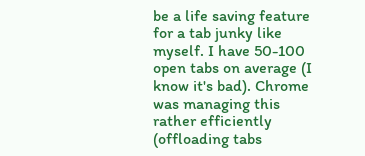be a life saving feature for a tab junky like myself. I have 50-100 open tabs on average (I know it's bad). Chrome was managing this rather efficiently (offloading tabs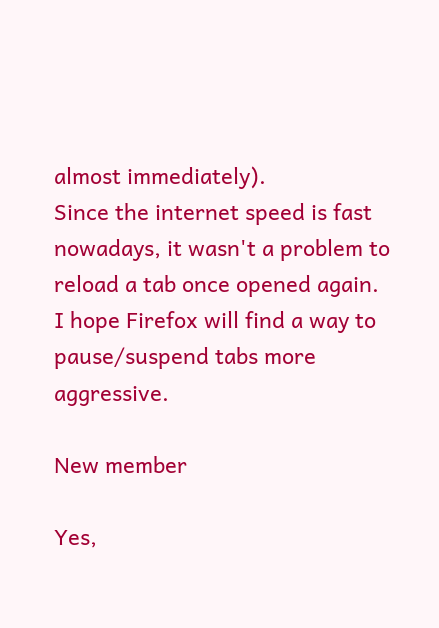almost immediately).
Since the internet speed is fast nowadays, it wasn't a problem to reload a tab once opened again.
I hope Firefox will find a way to pause/suspend tabs more aggressive.

New member

Yes,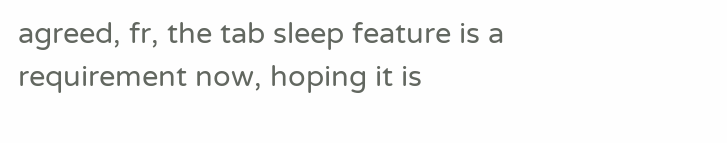agreed, fr, the tab sleep feature is a requirement now, hoping it is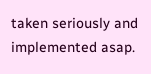taken seriously and implemented asap.